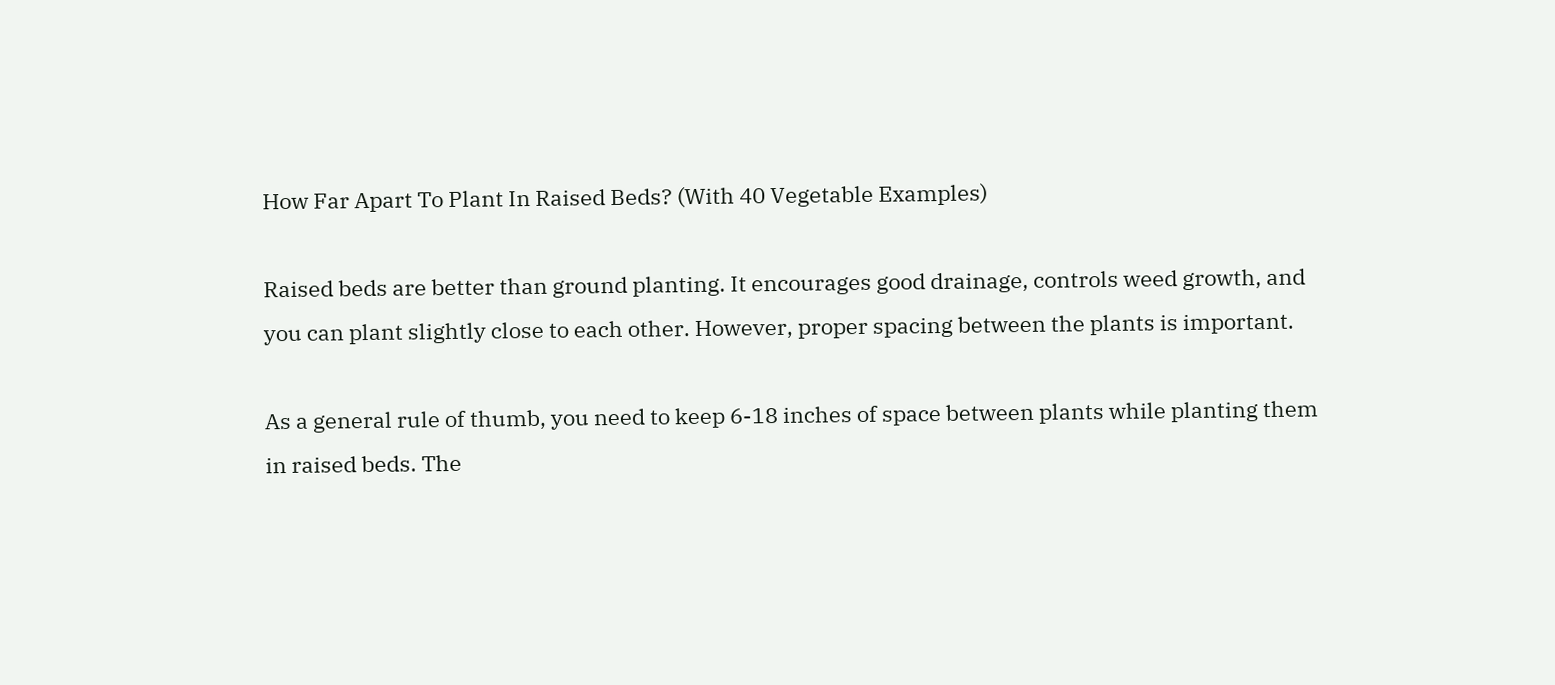How Far Apart To Plant In Raised Beds? (With 40 Vegetable Examples)

Raised beds are better than ground planting. It encourages good drainage, controls weed growth, and you can plant slightly close to each other. However, proper spacing between the plants is important.

As a general rule of thumb, you need to keep 6-18 inches of space between plants while planting them in raised beds. The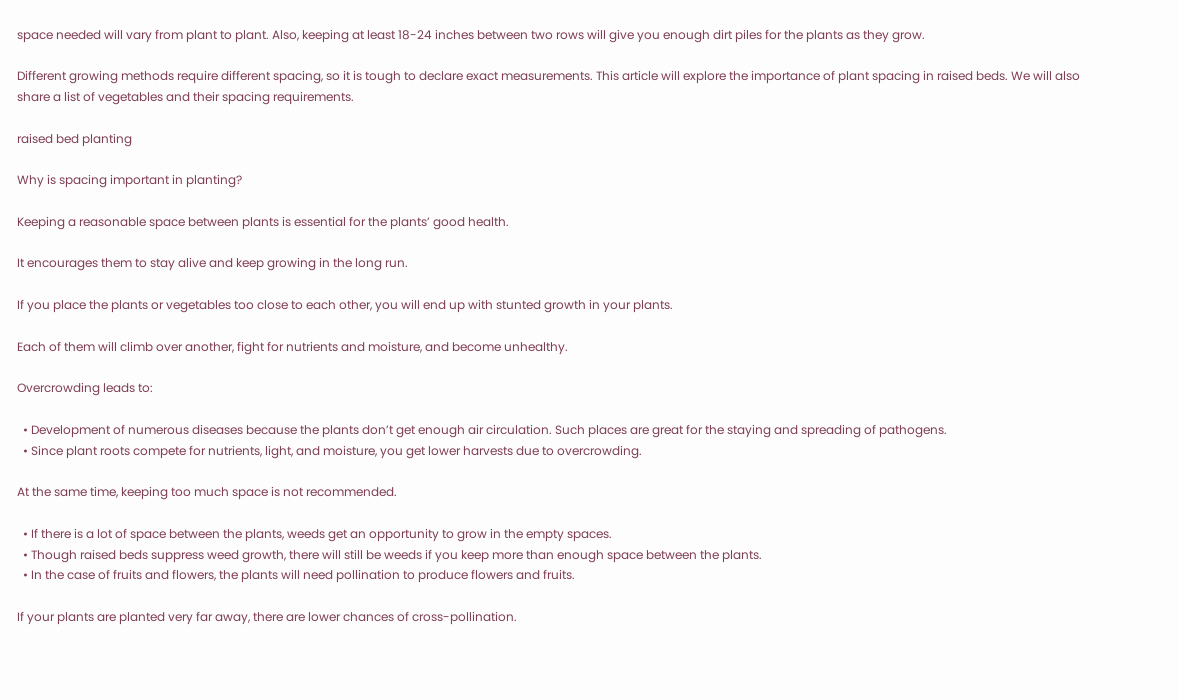space needed will vary from plant to plant. Also, keeping at least 18-24 inches between two rows will give you enough dirt piles for the plants as they grow.

Different growing methods require different spacing, so it is tough to declare exact measurements. This article will explore the importance of plant spacing in raised beds. We will also share a list of vegetables and their spacing requirements.

raised bed planting

Why is spacing important in planting?

Keeping a reasonable space between plants is essential for the plants’ good health.

It encourages them to stay alive and keep growing in the long run.

If you place the plants or vegetables too close to each other, you will end up with stunted growth in your plants.

Each of them will climb over another, fight for nutrients and moisture, and become unhealthy.

Overcrowding leads to:

  • Development of numerous diseases because the plants don’t get enough air circulation. Such places are great for the staying and spreading of pathogens.
  • Since plant roots compete for nutrients, light, and moisture, you get lower harvests due to overcrowding.

At the same time, keeping too much space is not recommended.

  • If there is a lot of space between the plants, weeds get an opportunity to grow in the empty spaces.
  • Though raised beds suppress weed growth, there will still be weeds if you keep more than enough space between the plants.
  • In the case of fruits and flowers, the plants will need pollination to produce flowers and fruits.

If your plants are planted very far away, there are lower chances of cross-pollination.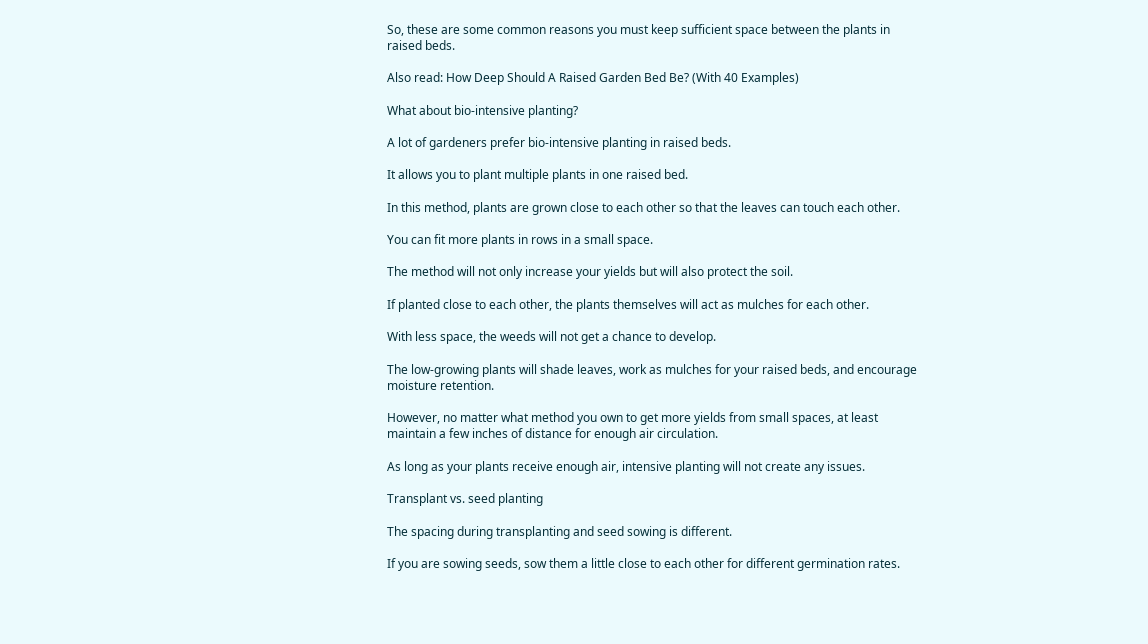So, these are some common reasons you must keep sufficient space between the plants in raised beds.

Also read: How Deep Should A Raised Garden Bed Be? (With 40 Examples)

What about bio-intensive planting?

A lot of gardeners prefer bio-intensive planting in raised beds.

It allows you to plant multiple plants in one raised bed.

In this method, plants are grown close to each other so that the leaves can touch each other.

You can fit more plants in rows in a small space.

The method will not only increase your yields but will also protect the soil.

If planted close to each other, the plants themselves will act as mulches for each other.

With less space, the weeds will not get a chance to develop.

The low-growing plants will shade leaves, work as mulches for your raised beds, and encourage moisture retention.

However, no matter what method you own to get more yields from small spaces, at least maintain a few inches of distance for enough air circulation.

As long as your plants receive enough air, intensive planting will not create any issues.

Transplant vs. seed planting

The spacing during transplanting and seed sowing is different.

If you are sowing seeds, sow them a little close to each other for different germination rates.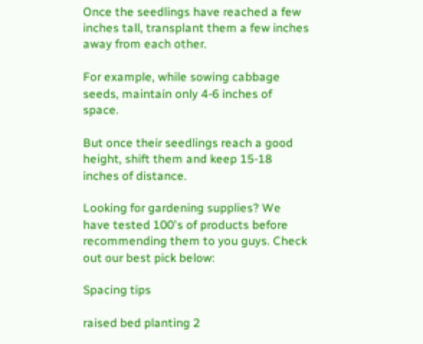Once the seedlings have reached a few inches tall, transplant them a few inches away from each other.

For example, while sowing cabbage seeds, maintain only 4-6 inches of space.

But once their seedlings reach a good height, shift them and keep 15-18 inches of distance.

Looking for gardening supplies? We have tested 100's of products before recommending them to you guys. Check out our best pick below:

Spacing tips

raised bed planting 2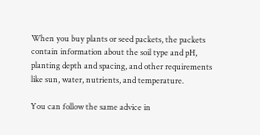When you buy plants or seed packets, the packets contain information about the soil type and pH, planting depth and spacing, and other requirements like sun, water, nutrients, and temperature.

You can follow the same advice in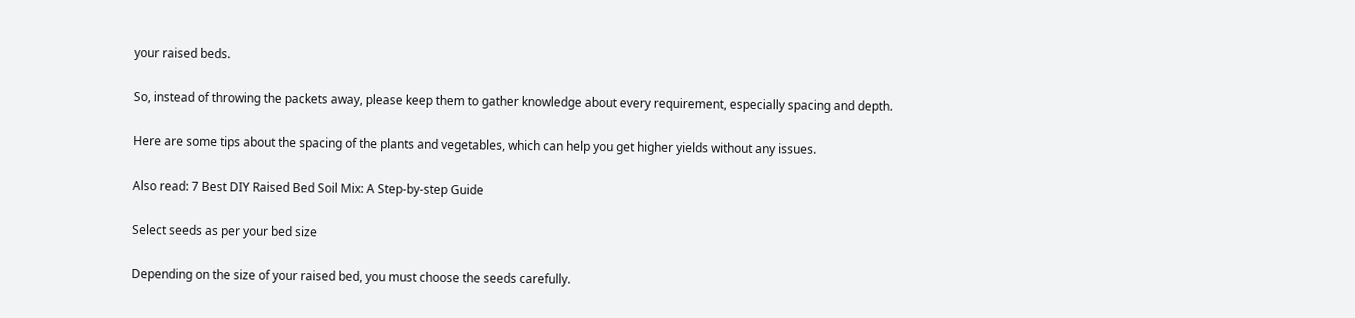your raised beds.

So, instead of throwing the packets away, please keep them to gather knowledge about every requirement, especially spacing and depth.

Here are some tips about the spacing of the plants and vegetables, which can help you get higher yields without any issues.

Also read: 7 Best DIY Raised Bed Soil Mix: A Step-by-step Guide

Select seeds as per your bed size

Depending on the size of your raised bed, you must choose the seeds carefully.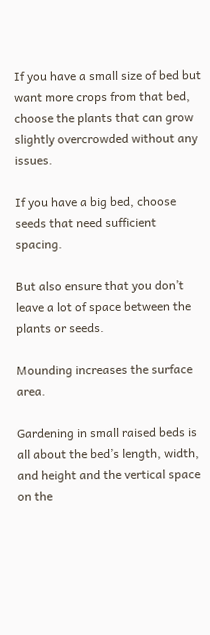If you have a small size of bed but want more crops from that bed, choose the plants that can grow slightly overcrowded without any issues.

If you have a big bed, choose seeds that need sufficient spacing.

But also ensure that you don’t leave a lot of space between the plants or seeds.

Mounding increases the surface area.

Gardening in small raised beds is all about the bed’s length, width, and height and the vertical space on the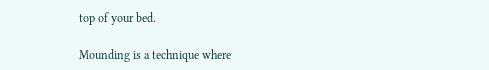top of your bed.

Mounding is a technique where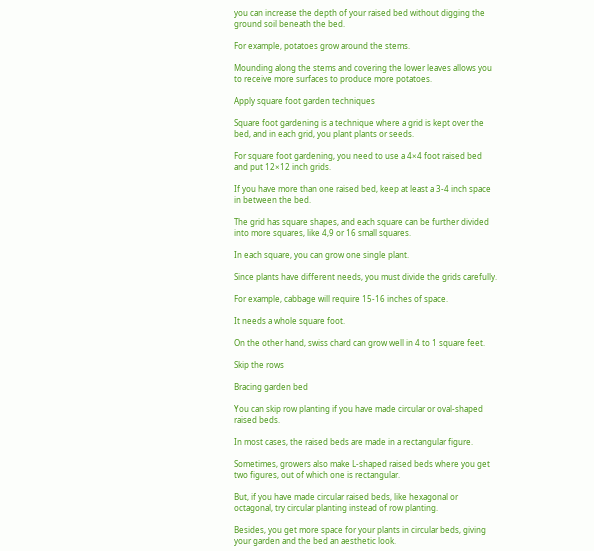you can increase the depth of your raised bed without digging the ground soil beneath the bed.

For example, potatoes grow around the stems.

Mounding along the stems and covering the lower leaves allows you to receive more surfaces to produce more potatoes.

Apply square foot garden techniques

Square foot gardening is a technique where a grid is kept over the bed, and in each grid, you plant plants or seeds.

For square foot gardening, you need to use a 4×4 foot raised bed and put 12×12 inch grids.

If you have more than one raised bed, keep at least a 3-4 inch space in between the bed.

The grid has square shapes, and each square can be further divided into more squares, like 4,9 or 16 small squares.

In each square, you can grow one single plant.

Since plants have different needs, you must divide the grids carefully.

For example, cabbage will require 15-16 inches of space.

It needs a whole square foot.

On the other hand, swiss chard can grow well in 4 to 1 square feet.

Skip the rows

Bracing garden bed

You can skip row planting if you have made circular or oval-shaped raised beds.

In most cases, the raised beds are made in a rectangular figure.

Sometimes, growers also make L-shaped raised beds where you get two figures, out of which one is rectangular.

But, if you have made circular raised beds, like hexagonal or octagonal, try circular planting instead of row planting.

Besides, you get more space for your plants in circular beds, giving your garden and the bed an aesthetic look.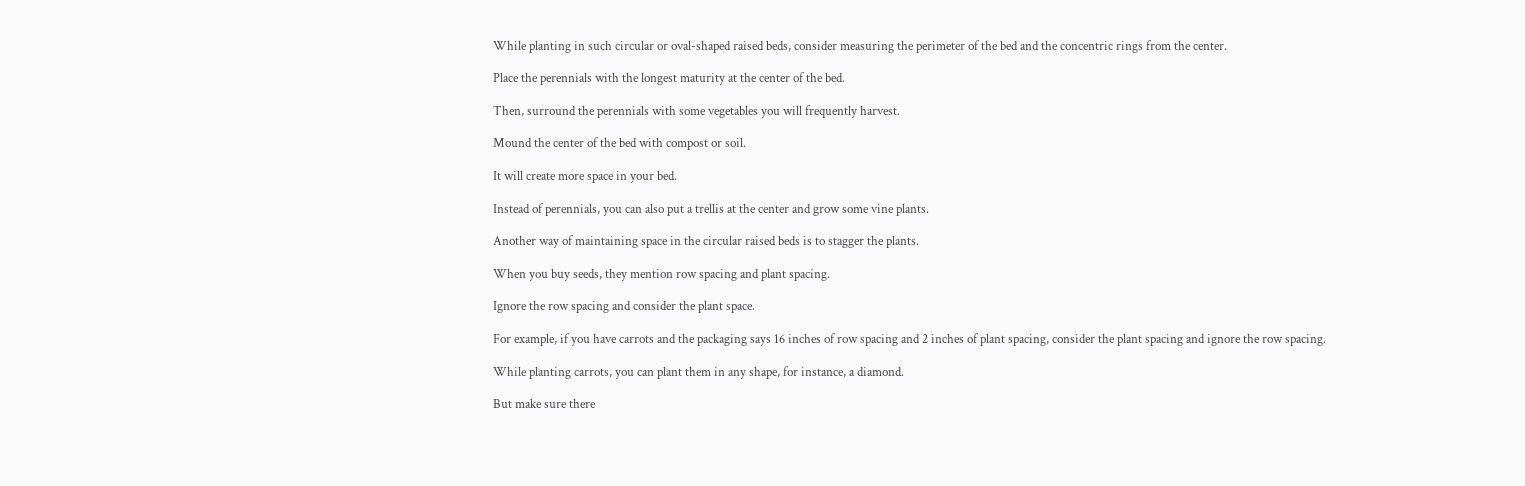While planting in such circular or oval-shaped raised beds, consider measuring the perimeter of the bed and the concentric rings from the center.

Place the perennials with the longest maturity at the center of the bed.

Then, surround the perennials with some vegetables you will frequently harvest.

Mound the center of the bed with compost or soil.

It will create more space in your bed.

Instead of perennials, you can also put a trellis at the center and grow some vine plants.

Another way of maintaining space in the circular raised beds is to stagger the plants.

When you buy seeds, they mention row spacing and plant spacing.

Ignore the row spacing and consider the plant space.

For example, if you have carrots and the packaging says 16 inches of row spacing and 2 inches of plant spacing, consider the plant spacing and ignore the row spacing.

While planting carrots, you can plant them in any shape, for instance, a diamond.

But make sure there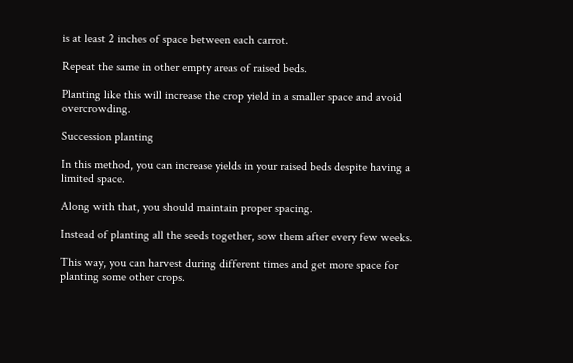is at least 2 inches of space between each carrot.

Repeat the same in other empty areas of raised beds.

Planting like this will increase the crop yield in a smaller space and avoid overcrowding.

Succession planting

In this method, you can increase yields in your raised beds despite having a limited space.

Along with that, you should maintain proper spacing.

Instead of planting all the seeds together, sow them after every few weeks.

This way, you can harvest during different times and get more space for planting some other crops.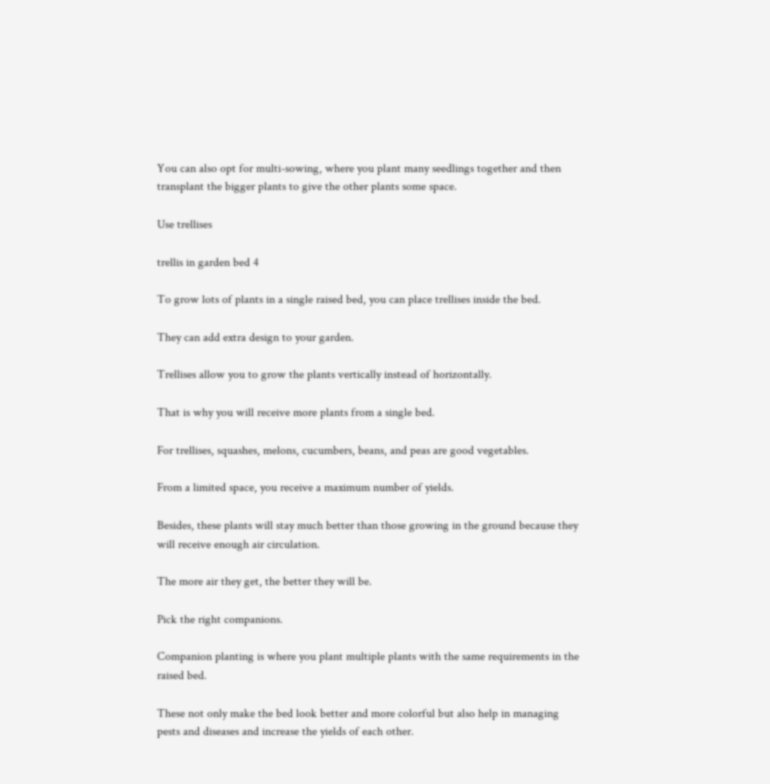You can also opt for multi-sowing, where you plant many seedlings together and then transplant the bigger plants to give the other plants some space.

Use trellises

trellis in garden bed 4

To grow lots of plants in a single raised bed, you can place trellises inside the bed.

They can add extra design to your garden.

Trellises allow you to grow the plants vertically instead of horizontally.

That is why you will receive more plants from a single bed.

For trellises, squashes, melons, cucumbers, beans, and peas are good vegetables.

From a limited space, you receive a maximum number of yields.

Besides, these plants will stay much better than those growing in the ground because they will receive enough air circulation.

The more air they get, the better they will be.

Pick the right companions.

Companion planting is where you plant multiple plants with the same requirements in the raised bed.

These not only make the bed look better and more colorful but also help in managing pests and diseases and increase the yields of each other.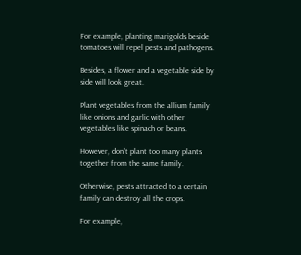For example, planting marigolds beside tomatoes will repel pests and pathogens.

Besides, a flower and a vegetable side by side will look great.

Plant vegetables from the allium family like onions and garlic with other vegetables like spinach or beans.

However, don’t plant too many plants together from the same family.

Otherwise, pests attracted to a certain family can destroy all the crops.

For example,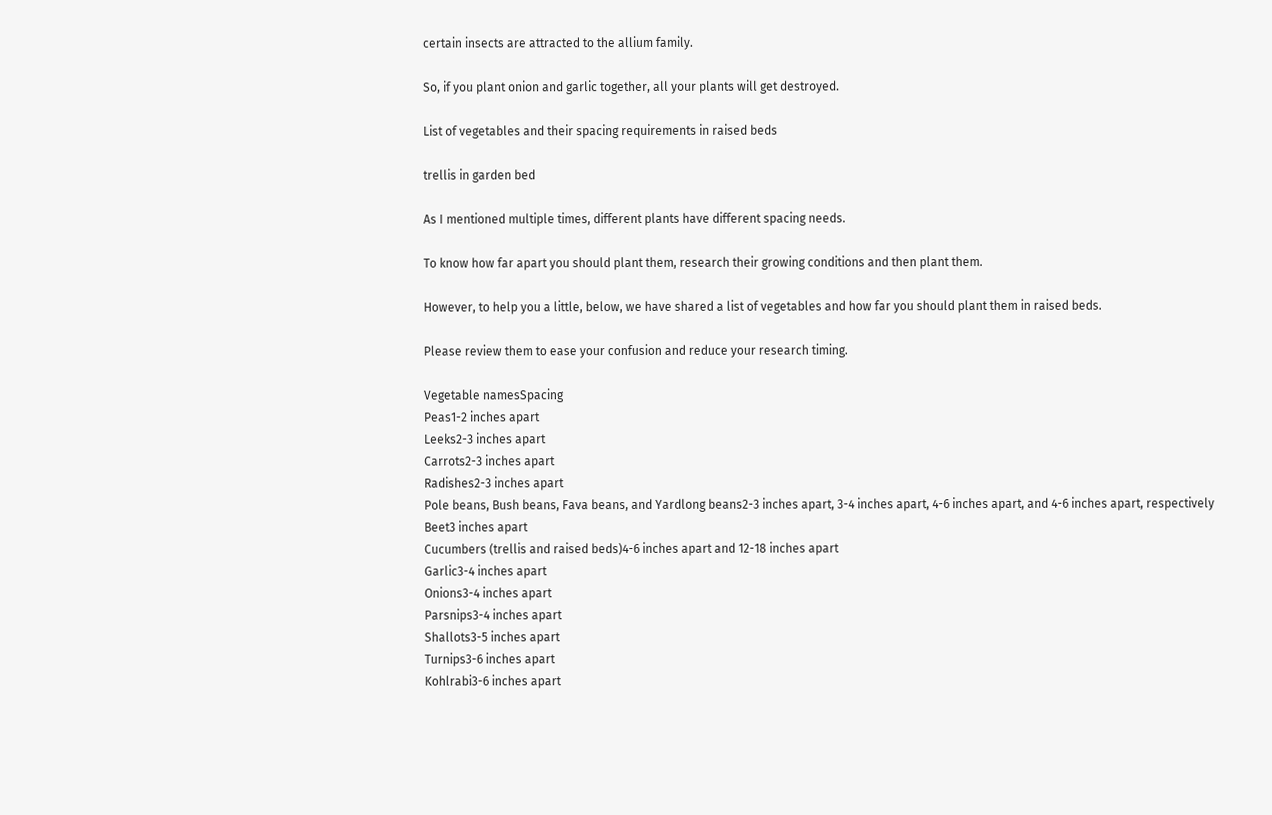certain insects are attracted to the allium family.

So, if you plant onion and garlic together, all your plants will get destroyed.

List of vegetables and their spacing requirements in raised beds

trellis in garden bed

As I mentioned multiple times, different plants have different spacing needs.

To know how far apart you should plant them, research their growing conditions and then plant them.

However, to help you a little, below, we have shared a list of vegetables and how far you should plant them in raised beds.

Please review them to ease your confusion and reduce your research timing.

Vegetable namesSpacing
Peas1-2 inches apart
Leeks2-3 inches apart
Carrots2-3 inches apart
Radishes2-3 inches apart
Pole beans, Bush beans, Fava beans, and Yardlong beans2-3 inches apart, 3-4 inches apart, 4-6 inches apart, and 4-6 inches apart, respectively
Beet3 inches apart
Cucumbers (trellis and raised beds)4-6 inches apart and 12-18 inches apart
Garlic3-4 inches apart
Onions3-4 inches apart
Parsnips3-4 inches apart
Shallots3-5 inches apart
Turnips3-6 inches apart
Kohlrabi3-6 inches apart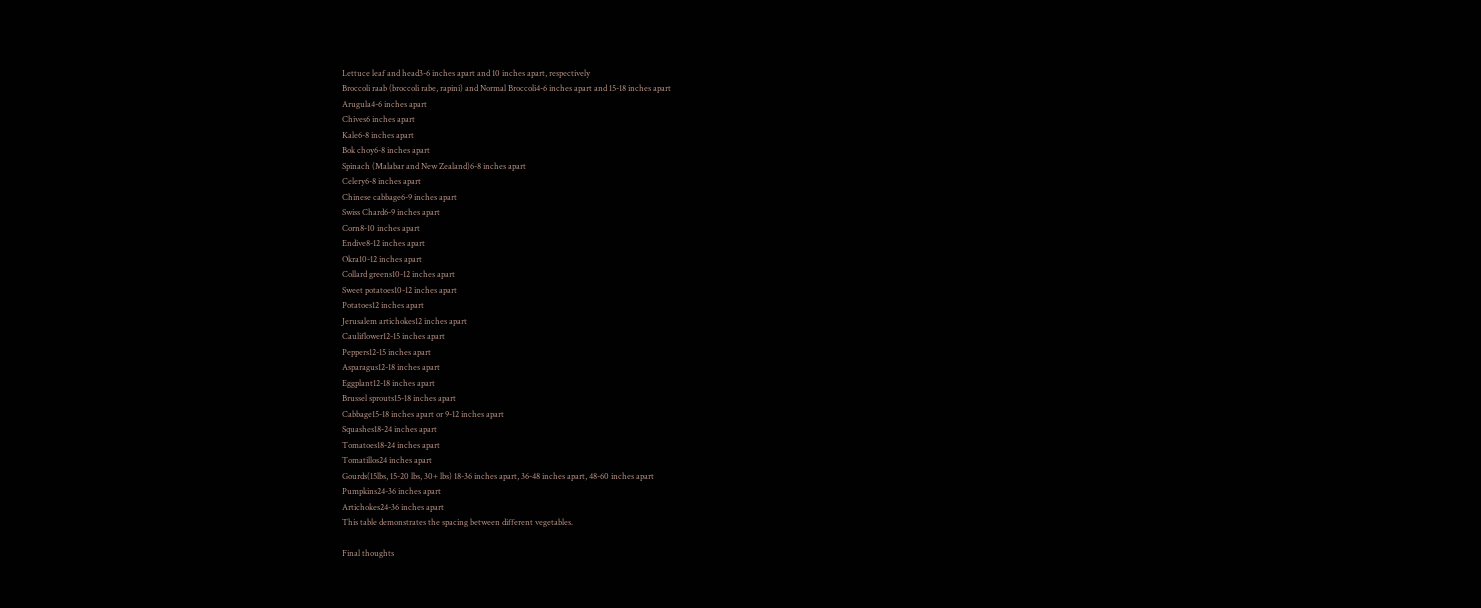Lettuce leaf and head3-6 inches apart and 10 inches apart, respectively
Broccoli raab (broccoli rabe, rapini) and Normal Broccoli4-6 inches apart and 15-18 inches apart
Arugula4-6 inches apart
Chives6 inches apart
Kale6-8 inches apart
Bok choy6-8 inches apart
Spinach (Malabar and New Zealand)6-8 inches apart
Celery6-8 inches apart
Chinese cabbage6-9 inches apart
Swiss Chard6-9 inches apart
Corn8-10 inches apart
Endive8-12 inches apart
Okra10-12 inches apart
Collard greens10-12 inches apart
Sweet potatoes10-12 inches apart
Potatoes12 inches apart
Jerusalem artichokes12 inches apart
Cauliflower12-15 inches apart
Peppers12-15 inches apart
Asparagus12-18 inches apart
Eggplant12-18 inches apart
Brussel sprouts15-18 inches apart
Cabbage15-18 inches apart or 9-12 inches apart
Squashes18-24 inches apart
Tomatoes18-24 inches apart
Tomatillos24 inches apart
Gourds(15lbs, 15-20 lbs, 30+ lbs) 18-36 inches apart, 36-48 inches apart, 48-60 inches apart
Pumpkins24-36 inches apart
Artichokes24-36 inches apart
This table demonstrates the spacing between different vegetables.

Final thoughts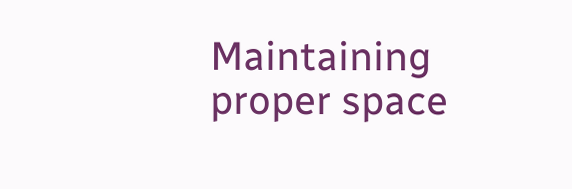Maintaining proper space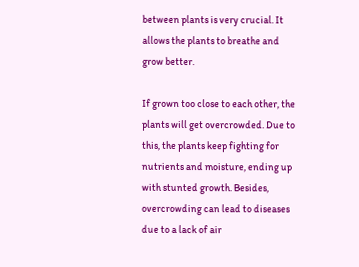between plants is very crucial. It allows the plants to breathe and grow better.

If grown too close to each other, the plants will get overcrowded. Due to this, the plants keep fighting for nutrients and moisture, ending up with stunted growth. Besides, overcrowding can lead to diseases due to a lack of air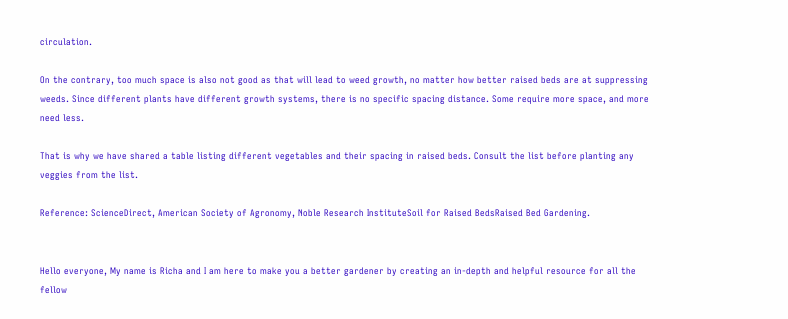circulation.

On the contrary, too much space is also not good as that will lead to weed growth, no matter how better raised beds are at suppressing weeds. Since different plants have different growth systems, there is no specific spacing distance. Some require more space, and more need less.

That is why we have shared a table listing different vegetables and their spacing in raised beds. Consult the list before planting any veggies from the list.

Reference: ScienceDirect, American Society of Agronomy, Noble Research InstituteSoil for Raised BedsRaised Bed Gardening.


Hello everyone, My name is Richa and I am here to make you a better gardener by creating an in-depth and helpful resource for all the fellow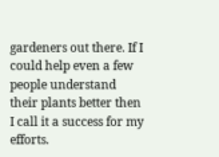gardeners out there. If I could help even a few people understand their plants better then I call it a success for my efforts.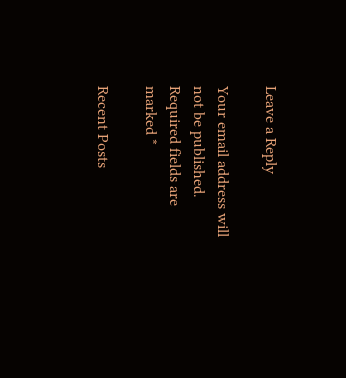Leave a Reply

Your email address will not be published. Required fields are marked *

Recent Posts